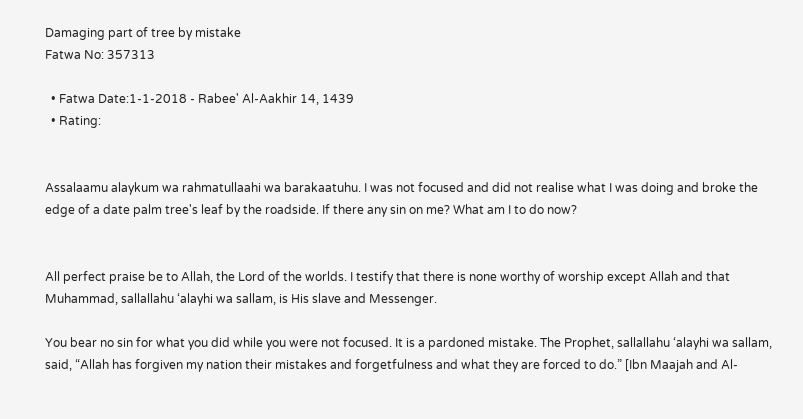Damaging part of tree by mistake
Fatwa No: 357313

  • Fatwa Date:1-1-2018 - Rabee' Al-Aakhir 14, 1439
  • Rating:


Assalaamu alaykum wa rahmatullaahi wa barakaatuhu. I was not focused and did not realise what I was doing and broke the edge of a date palm tree's leaf by the roadside. If there any sin on me? What am I to do now?


All perfect praise be to Allah, the Lord of the worlds. I testify that there is none worthy of worship except Allah and that Muhammad, sallallahu ‘alayhi wa sallam, is His slave and Messenger.

You bear no sin for what you did while you were not focused. It is a pardoned mistake. The Prophet, sallallahu ‘alayhi wa sallam, said, “Allah has forgiven my nation their mistakes and forgetfulness and what they are forced to do.” [Ibn Maajah and Al-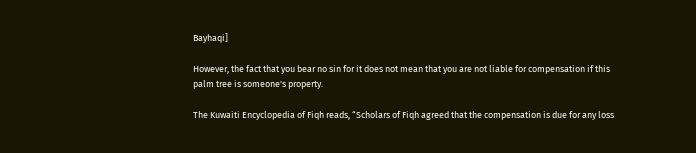Bayhaqi]

However, the fact that you bear no sin for it does not mean that you are not liable for compensation if this palm tree is someone's property.

The Kuwaiti Encyclopedia of Fiqh reads, “Scholars of Fiqh agreed that the compensation is due for any loss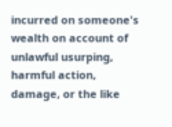incurred on someone's wealth on account of unlawful usurping, harmful action, damage, or the like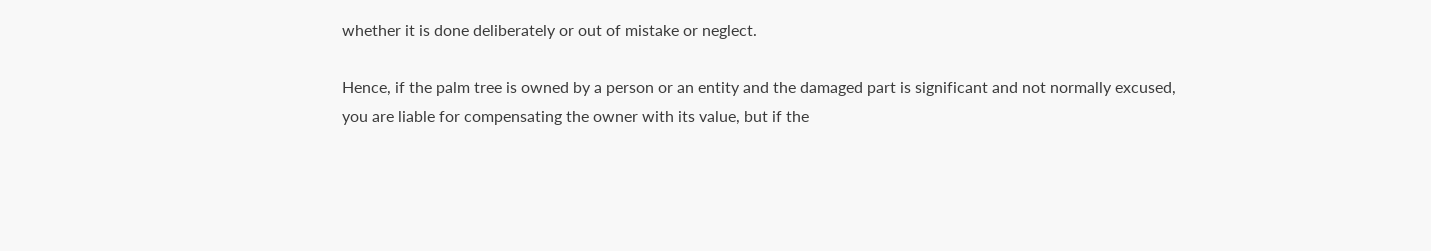whether it is done deliberately or out of mistake or neglect.

Hence, if the palm tree is owned by a person or an entity and the damaged part is significant and not normally excused, you are liable for compensating the owner with its value, but if the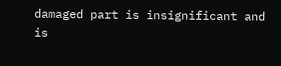damaged part is insignificant and is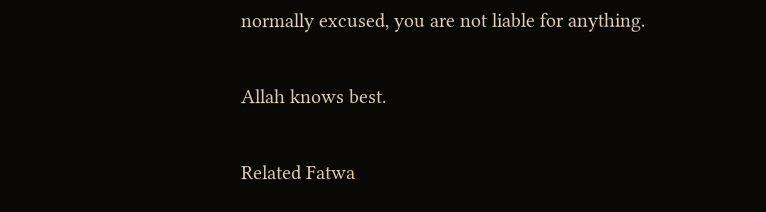normally excused, you are not liable for anything.

Allah knows best.

Related Fatwa